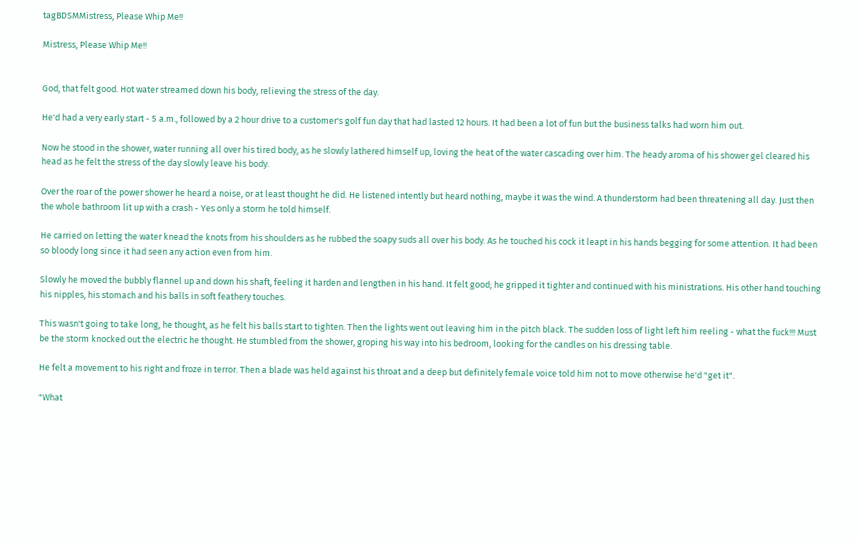tagBDSMMistress, Please Whip Me!!

Mistress, Please Whip Me!!


God, that felt good. Hot water streamed down his body, relieving the stress of the day.

He'd had a very early start - 5 a.m., followed by a 2 hour drive to a customer's golf fun day that had lasted 12 hours. It had been a lot of fun but the business talks had worn him out.

Now he stood in the shower, water running all over his tired body, as he slowly lathered himself up, loving the heat of the water cascading over him. The heady aroma of his shower gel cleared his head as he felt the stress of the day slowly leave his body.

Over the roar of the power shower he heard a noise, or at least thought he did. He listened intently but heard nothing, maybe it was the wind. A thunderstorm had been threatening all day. Just then the whole bathroom lit up with a crash - Yes only a storm he told himself.

He carried on letting the water knead the knots from his shoulders as he rubbed the soapy suds all over his body. As he touched his cock it leapt in his hands begging for some attention. It had been so bloody long since it had seen any action even from him.

Slowly he moved the bubbly flannel up and down his shaft, feeling it harden and lengthen in his hand. It felt good; he gripped it tighter and continued with his ministrations. His other hand touching his nipples, his stomach and his balls in soft feathery touches.

This wasn't going to take long, he thought, as he felt his balls start to tighten. Then the lights went out leaving him in the pitch black. The sudden loss of light left him reeling - what the fuck!!! Must be the storm knocked out the electric he thought. He stumbled from the shower, groping his way into his bedroom, looking for the candles on his dressing table.

He felt a movement to his right and froze in terror. Then a blade was held against his throat and a deep but definitely female voice told him not to move otherwise he'd "get it".

"What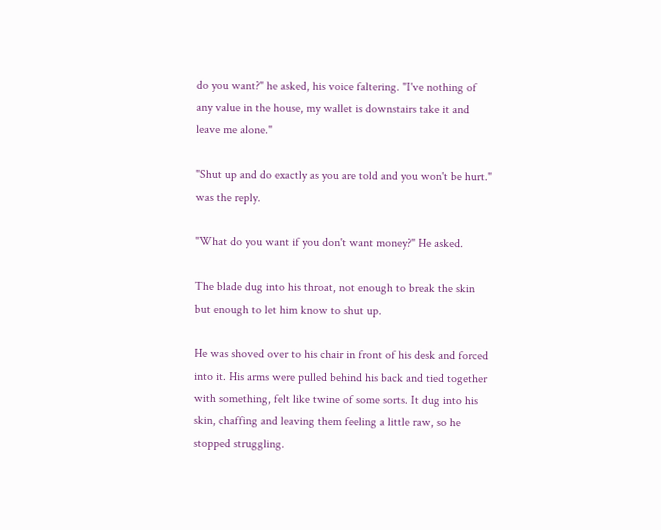do you want?" he asked, his voice faltering. "I've nothing of any value in the house, my wallet is downstairs take it and leave me alone."

"Shut up and do exactly as you are told and you won't be hurt." was the reply.

"What do you want if you don't want money?" He asked.

The blade dug into his throat, not enough to break the skin but enough to let him know to shut up.

He was shoved over to his chair in front of his desk and forced into it. His arms were pulled behind his back and tied together with something, felt like twine of some sorts. It dug into his skin, chaffing and leaving them feeling a little raw, so he stopped struggling.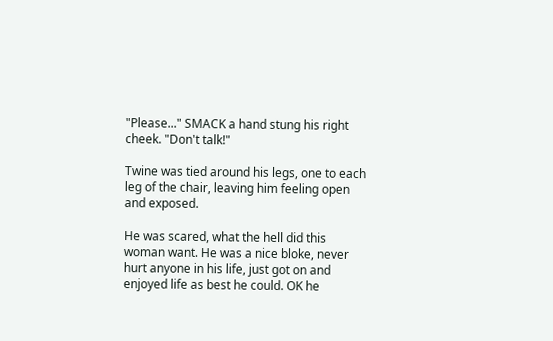"Please..." SMACK a hand stung his right cheek. "Don't talk!"

Twine was tied around his legs, one to each leg of the chair, leaving him feeling open and exposed.

He was scared, what the hell did this woman want. He was a nice bloke, never hurt anyone in his life, just got on and enjoyed life as best he could. OK he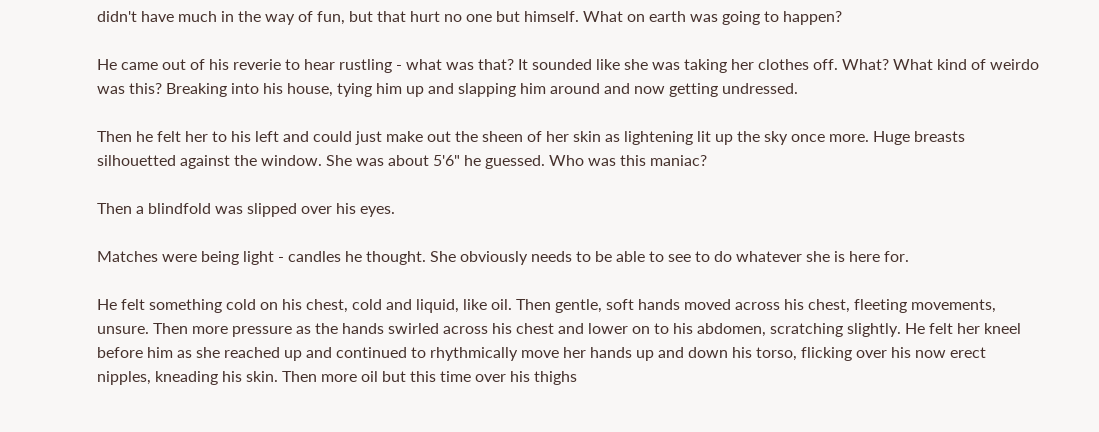didn't have much in the way of fun, but that hurt no one but himself. What on earth was going to happen?

He came out of his reverie to hear rustling - what was that? It sounded like she was taking her clothes off. What? What kind of weirdo was this? Breaking into his house, tying him up and slapping him around and now getting undressed.

Then he felt her to his left and could just make out the sheen of her skin as lightening lit up the sky once more. Huge breasts silhouetted against the window. She was about 5'6" he guessed. Who was this maniac?

Then a blindfold was slipped over his eyes.

Matches were being light - candles he thought. She obviously needs to be able to see to do whatever she is here for.

He felt something cold on his chest, cold and liquid, like oil. Then gentle, soft hands moved across his chest, fleeting movements, unsure. Then more pressure as the hands swirled across his chest and lower on to his abdomen, scratching slightly. He felt her kneel before him as she reached up and continued to rhythmically move her hands up and down his torso, flicking over his now erect nipples, kneading his skin. Then more oil but this time over his thighs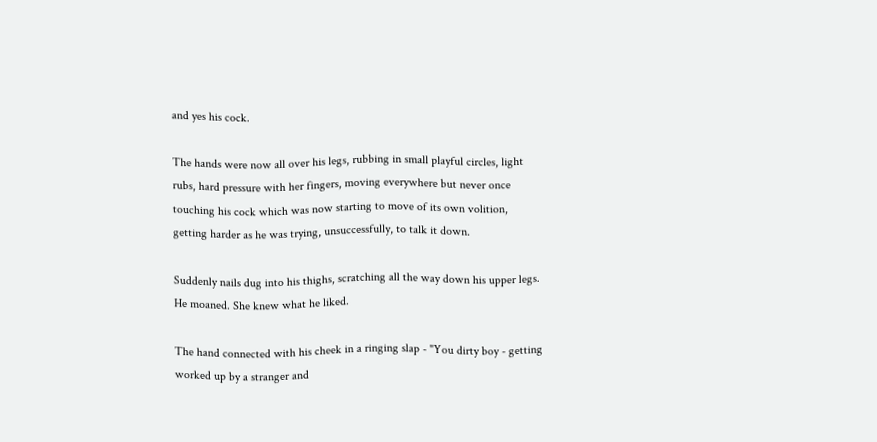and yes his cock.

The hands were now all over his legs, rubbing in small playful circles, light rubs, hard pressure with her fingers, moving everywhere but never once touching his cock which was now starting to move of its own volition, getting harder as he was trying, unsuccessfully, to talk it down.

Suddenly nails dug into his thighs, scratching all the way down his upper legs. He moaned. She knew what he liked.

The hand connected with his cheek in a ringing slap - "You dirty boy - getting worked up by a stranger and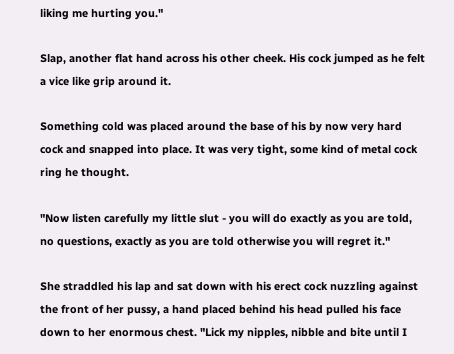liking me hurting you."

Slap, another flat hand across his other cheek. His cock jumped as he felt a vice like grip around it.

Something cold was placed around the base of his by now very hard cock and snapped into place. It was very tight, some kind of metal cock ring he thought.

"Now listen carefully my little slut - you will do exactly as you are told, no questions, exactly as you are told otherwise you will regret it."

She straddled his lap and sat down with his erect cock nuzzling against the front of her pussy, a hand placed behind his head pulled his face down to her enormous chest. "Lick my nipples, nibble and bite until I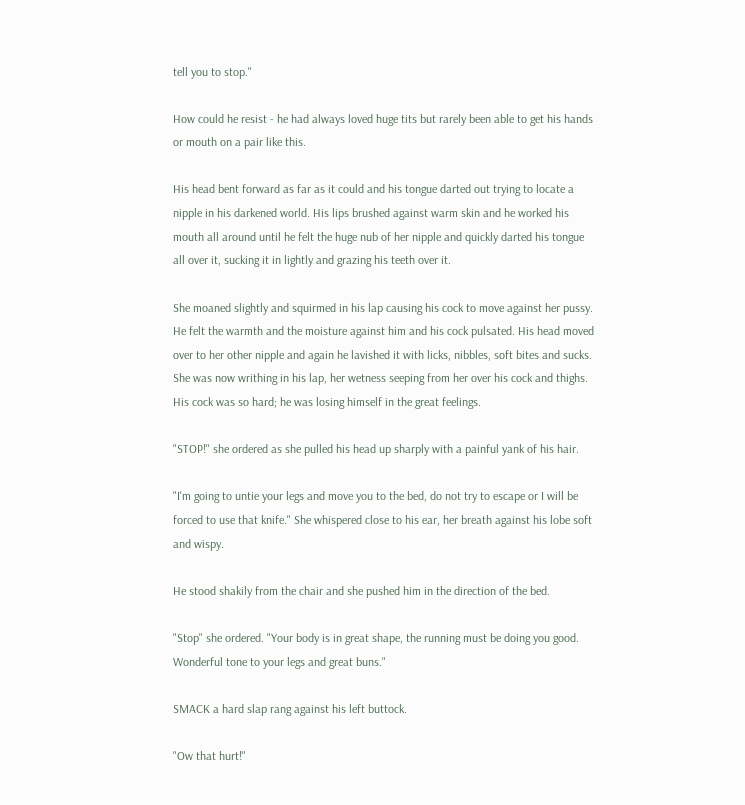tell you to stop."

How could he resist - he had always loved huge tits but rarely been able to get his hands or mouth on a pair like this.

His head bent forward as far as it could and his tongue darted out trying to locate a nipple in his darkened world. His lips brushed against warm skin and he worked his mouth all around until he felt the huge nub of her nipple and quickly darted his tongue all over it, sucking it in lightly and grazing his teeth over it.

She moaned slightly and squirmed in his lap causing his cock to move against her pussy. He felt the warmth and the moisture against him and his cock pulsated. His head moved over to her other nipple and again he lavished it with licks, nibbles, soft bites and sucks. She was now writhing in his lap, her wetness seeping from her over his cock and thighs. His cock was so hard; he was losing himself in the great feelings.

"STOP!" she ordered as she pulled his head up sharply with a painful yank of his hair.

"I'm going to untie your legs and move you to the bed, do not try to escape or I will be forced to use that knife." She whispered close to his ear, her breath against his lobe soft and wispy.

He stood shakily from the chair and she pushed him in the direction of the bed.

"Stop" she ordered. "Your body is in great shape, the running must be doing you good. Wonderful tone to your legs and great buns."

SMACK a hard slap rang against his left buttock.

"Ow that hurt!"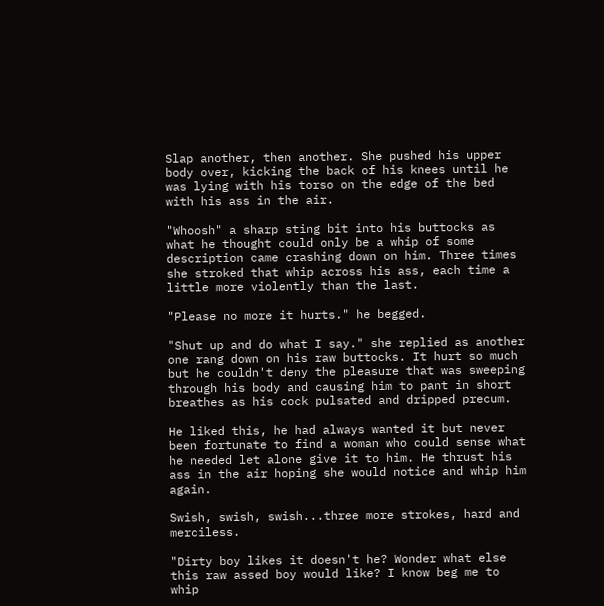Slap another, then another. She pushed his upper body over, kicking the back of his knees until he was lying with his torso on the edge of the bed with his ass in the air.

"Whoosh" a sharp sting bit into his buttocks as what he thought could only be a whip of some description came crashing down on him. Three times she stroked that whip across his ass, each time a little more violently than the last.

"Please no more it hurts." he begged.

"Shut up and do what I say." she replied as another one rang down on his raw buttocks. It hurt so much but he couldn't deny the pleasure that was sweeping through his body and causing him to pant in short breathes as his cock pulsated and dripped precum.

He liked this, he had always wanted it but never been fortunate to find a woman who could sense what he needed let alone give it to him. He thrust his ass in the air hoping she would notice and whip him again.

Swish, swish, swish...three more strokes, hard and merciless.

"Dirty boy likes it doesn't he? Wonder what else this raw assed boy would like? I know beg me to whip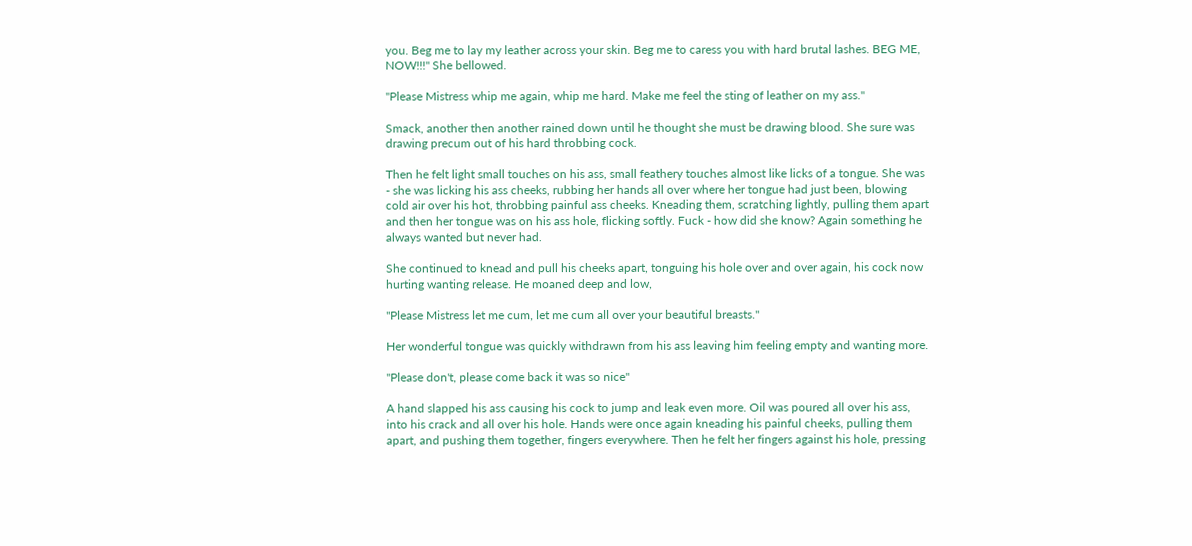you. Beg me to lay my leather across your skin. Beg me to caress you with hard brutal lashes. BEG ME, NOW!!!" She bellowed.

"Please Mistress whip me again, whip me hard. Make me feel the sting of leather on my ass."

Smack, another then another rained down until he thought she must be drawing blood. She sure was drawing precum out of his hard throbbing cock.

Then he felt light small touches on his ass, small feathery touches almost like licks of a tongue. She was - she was licking his ass cheeks, rubbing her hands all over where her tongue had just been, blowing cold air over his hot, throbbing painful ass cheeks. Kneading them, scratching lightly, pulling them apart and then her tongue was on his ass hole, flicking softly. Fuck - how did she know? Again something he always wanted but never had.

She continued to knead and pull his cheeks apart, tonguing his hole over and over again, his cock now hurting wanting release. He moaned deep and low,

"Please Mistress let me cum, let me cum all over your beautiful breasts."

Her wonderful tongue was quickly withdrawn from his ass leaving him feeling empty and wanting more.

"Please don't, please come back it was so nice"

A hand slapped his ass causing his cock to jump and leak even more. Oil was poured all over his ass, into his crack and all over his hole. Hands were once again kneading his painful cheeks, pulling them apart, and pushing them together, fingers everywhere. Then he felt her fingers against his hole, pressing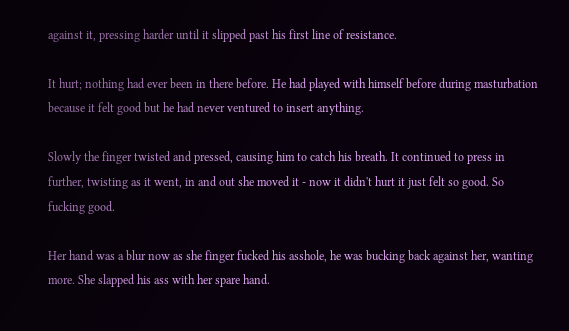against it, pressing harder until it slipped past his first line of resistance.

It hurt; nothing had ever been in there before. He had played with himself before during masturbation because it felt good but he had never ventured to insert anything.

Slowly the finger twisted and pressed, causing him to catch his breath. It continued to press in further, twisting as it went, in and out she moved it - now it didn't hurt it just felt so good. So fucking good.

Her hand was a blur now as she finger fucked his asshole, he was bucking back against her, wanting more. She slapped his ass with her spare hand.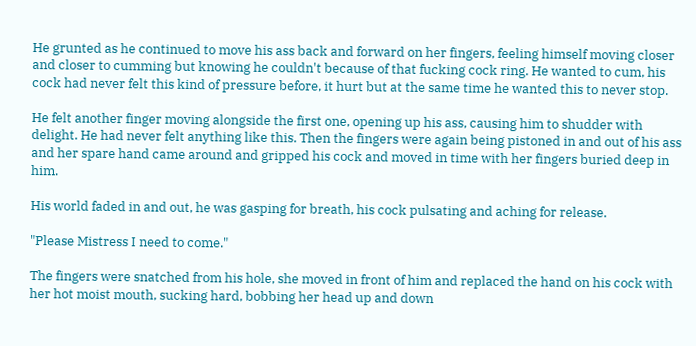He grunted as he continued to move his ass back and forward on her fingers, feeling himself moving closer and closer to cumming but knowing he couldn't because of that fucking cock ring. He wanted to cum, his cock had never felt this kind of pressure before, it hurt but at the same time he wanted this to never stop.

He felt another finger moving alongside the first one, opening up his ass, causing him to shudder with delight. He had never felt anything like this. Then the fingers were again being pistoned in and out of his ass and her spare hand came around and gripped his cock and moved in time with her fingers buried deep in him.

His world faded in and out, he was gasping for breath, his cock pulsating and aching for release.

"Please Mistress I need to come."

The fingers were snatched from his hole, she moved in front of him and replaced the hand on his cock with her hot moist mouth, sucking hard, bobbing her head up and down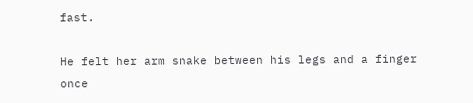fast.

He felt her arm snake between his legs and a finger once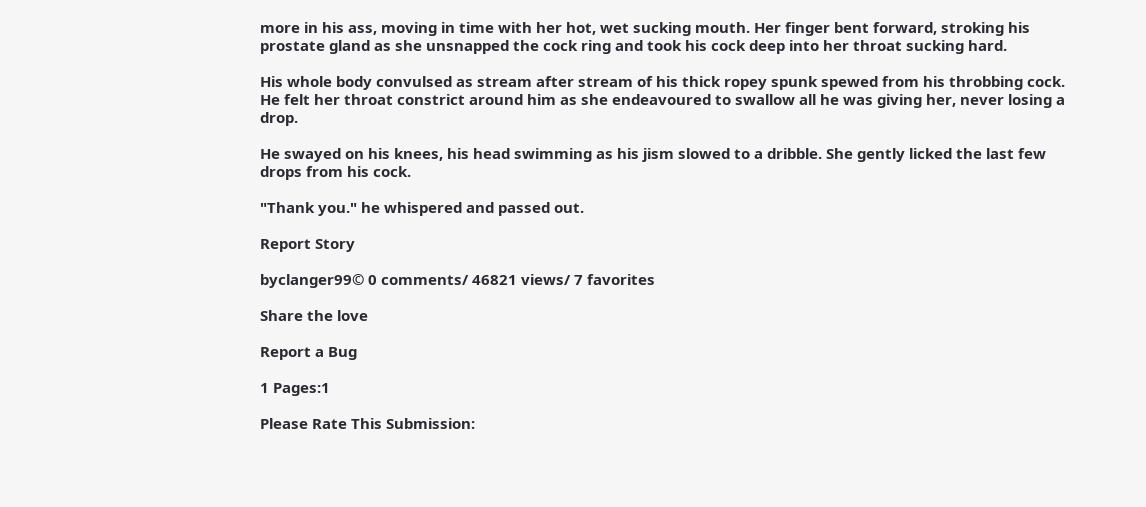more in his ass, moving in time with her hot, wet sucking mouth. Her finger bent forward, stroking his prostate gland as she unsnapped the cock ring and took his cock deep into her throat sucking hard.

His whole body convulsed as stream after stream of his thick ropey spunk spewed from his throbbing cock. He felt her throat constrict around him as she endeavoured to swallow all he was giving her, never losing a drop.

He swayed on his knees, his head swimming as his jism slowed to a dribble. She gently licked the last few drops from his cock.

"Thank you." he whispered and passed out.

Report Story

byclanger99© 0 comments/ 46821 views/ 7 favorites

Share the love

Report a Bug

1 Pages:1

Please Rate This Submission: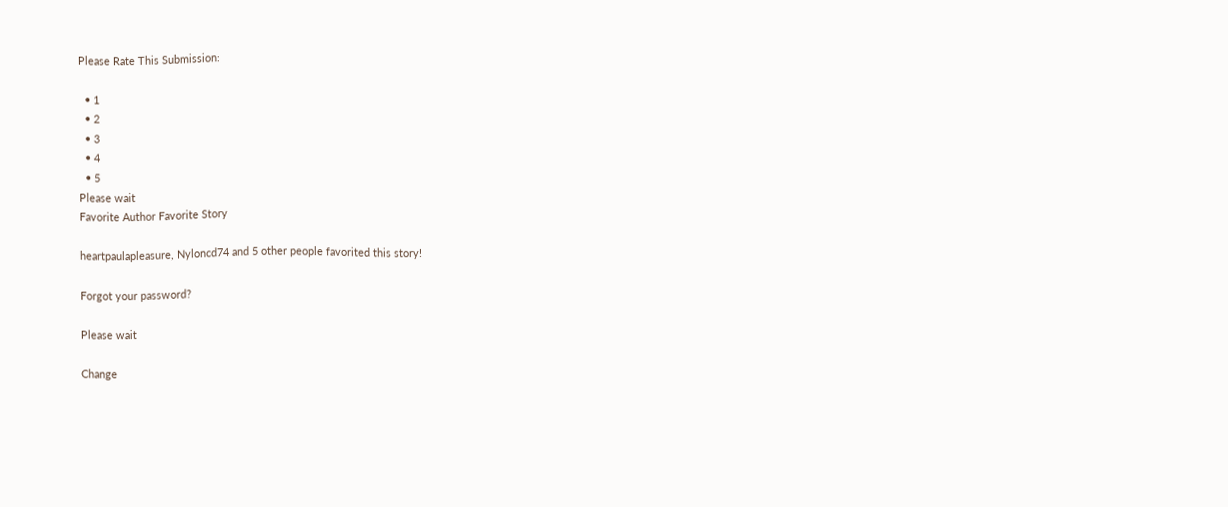Please Rate This Submission:

  • 1
  • 2
  • 3
  • 4
  • 5
Please wait
Favorite Author Favorite Story

heartpaulapleasure, Nyloncd74 and 5 other people favorited this story!

Forgot your password?

Please wait

Change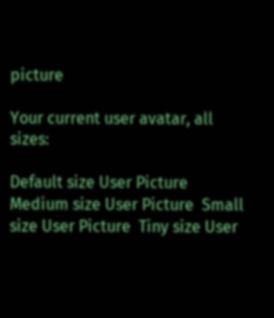picture

Your current user avatar, all sizes:

Default size User Picture  Medium size User Picture  Small size User Picture  Tiny size User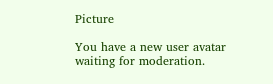Picture

You have a new user avatar waiting for moderation.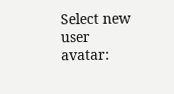Select new user avatar: